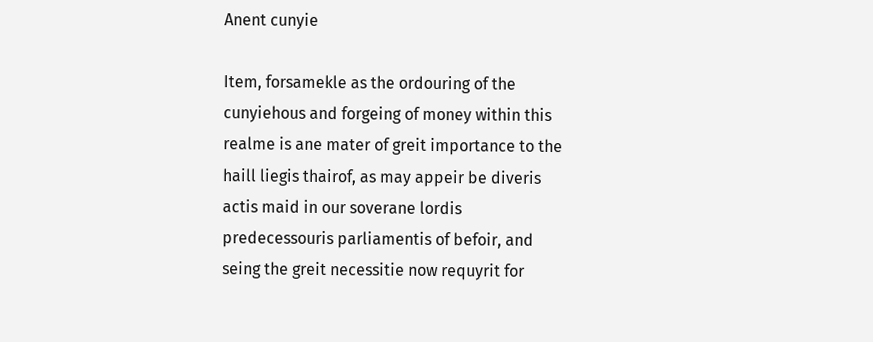Anent cunyie

Item, forsamekle as the ordouring of the cunyiehous and forgeing of money within this realme is ane mater of greit importance to the haill liegis thairof, as may appeir be diveris actis maid in our soverane lordis predecessouris parliamentis of befoir, and seing the greit necessitie now requyrit for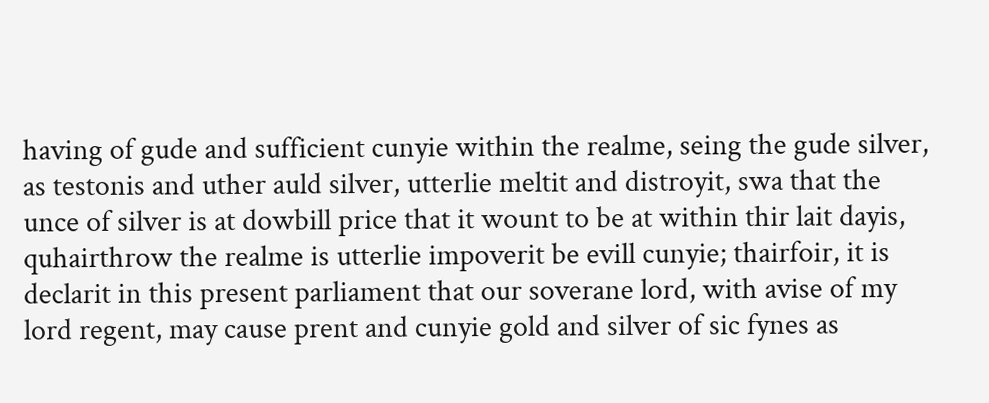having of gude and sufficient cunyie within the realme, seing the gude silver, as testonis and uther auld silver, utterlie meltit and distroyit, swa that the unce of silver is at dowbill price that it wount to be at within thir lait dayis, quhairthrow the realme is utterlie impoverit be evill cunyie; thairfoir, it is declarit in this present parliament that our soverane lord, with avise of my lord regent, may cause prent and cunyie gold and silver of sic fynes as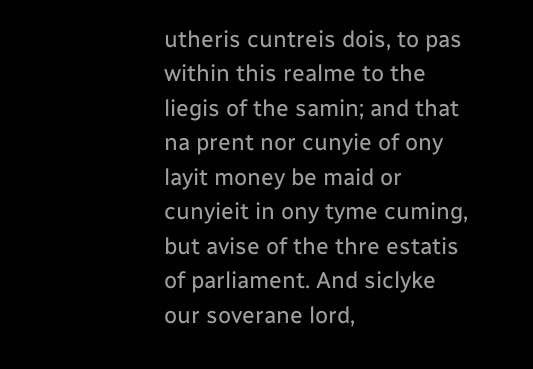utheris cuntreis dois, to pas within this realme to the liegis of the samin; and that na prent nor cunyie of ony layit money be maid or cunyieit in ony tyme cuming, but avise of the thre estatis of parliament. And siclyke our soverane lord,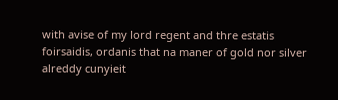with avise of my lord regent and thre estatis foirsaidis, ordanis that na maner of gold nor silver alreddy cunyieit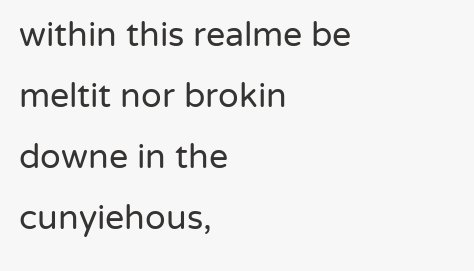within this realme be meltit nor brokin downe in the cunyiehous,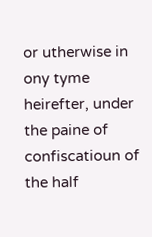or utherwise in ony tyme heirefter, under the paine of confiscatioun of the half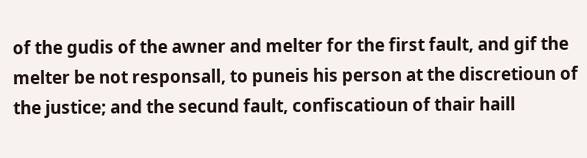of the gudis of the awner and melter for the first fault, and gif the melter be not responsall, to puneis his person at the discretioun of the justice; and the secund fault, confiscatioun of thair haill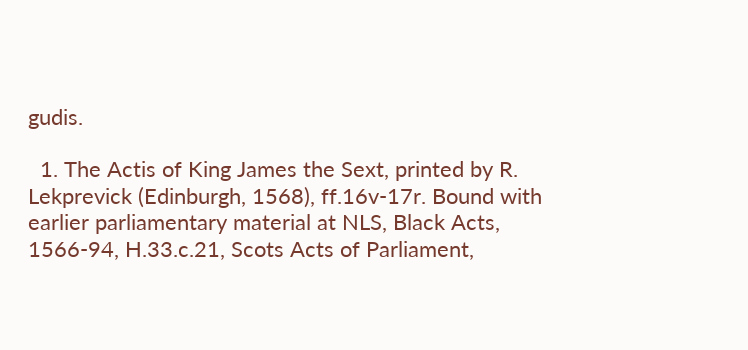gudis.

  1. The Actis of King James the Sext, printed by R. Lekprevick (Edinburgh, 1568), ff.16v-17r. Bound with earlier parliamentary material at NLS, Black Acts, 1566-94, H.33.c.21, Scots Acts of Parliament,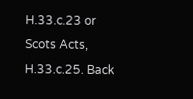H.33.c.23 or Scots Acts, H.33.c.25. Back